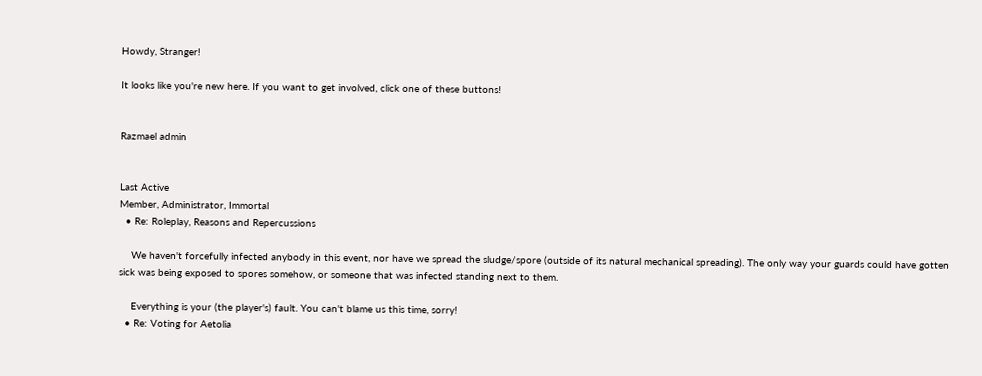Howdy, Stranger!

It looks like you're new here. If you want to get involved, click one of these buttons!


Razmael admin


Last Active
Member, Administrator, Immortal
  • Re: Roleplay, Reasons and Repercussions

    We haven't forcefully infected anybody in this event, nor have we spread the sludge/spore (outside of its natural mechanical spreading). The only way your guards could have gotten sick was being exposed to spores somehow, or someone that was infected standing next to them.

    Everything is your (the player's) fault. You can't blame us this time, sorry!
  • Re: Voting for Aetolia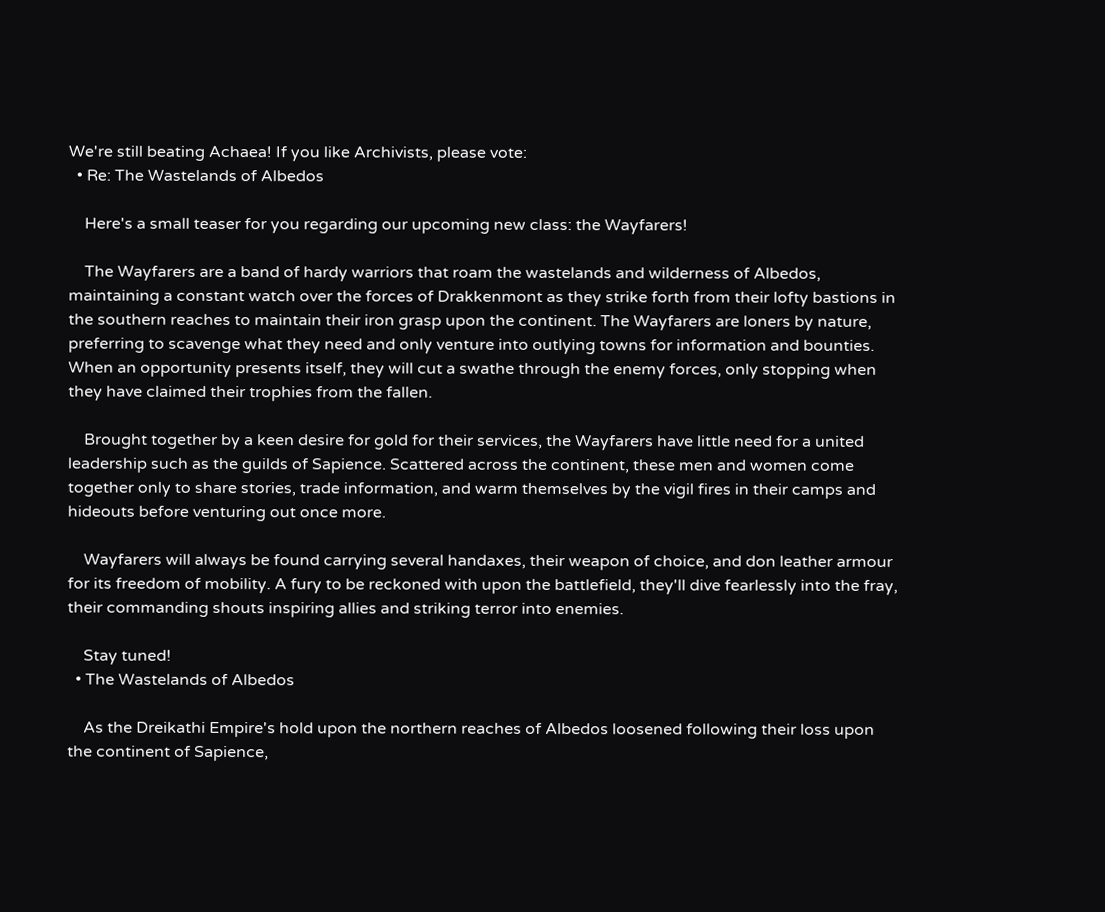We're still beating Achaea! If you like Archivists, please vote:
  • Re: The Wastelands of Albedos

    Here's a small teaser for you regarding our upcoming new class: the Wayfarers!

    The Wayfarers are a band of hardy warriors that roam the wastelands and wilderness of Albedos, maintaining a constant watch over the forces of Drakkenmont as they strike forth from their lofty bastions in the southern reaches to maintain their iron grasp upon the continent. The Wayfarers are loners by nature, preferring to scavenge what they need and only venture into outlying towns for information and bounties. When an opportunity presents itself, they will cut a swathe through the enemy forces, only stopping when they have claimed their trophies from the fallen.

    Brought together by a keen desire for gold for their services, the Wayfarers have little need for a united leadership such as the guilds of Sapience. Scattered across the continent, these men and women come together only to share stories, trade information, and warm themselves by the vigil fires in their camps and hideouts before venturing out once more.

    Wayfarers will always be found carrying several handaxes, their weapon of choice, and don leather armour for its freedom of mobility. A fury to be reckoned with upon the battlefield, they'll dive fearlessly into the fray, their commanding shouts inspiring allies and striking terror into enemies.

    Stay tuned!
  • The Wastelands of Albedos

    As the Dreikathi Empire's hold upon the northern reaches of Albedos loosened following their loss upon the continent of Sapience,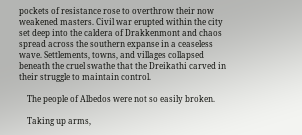pockets of resistance rose to overthrow their now weakened masters. Civil war erupted within the city set deep into the caldera of Drakkenmont and chaos spread across the southern expanse in a ceaseless wave. Settlements, towns, and villages collapsed beneath the cruel swathe that the Dreikathi carved in their struggle to maintain control.

    The people of Albedos were not so easily broken.

    Taking up arms,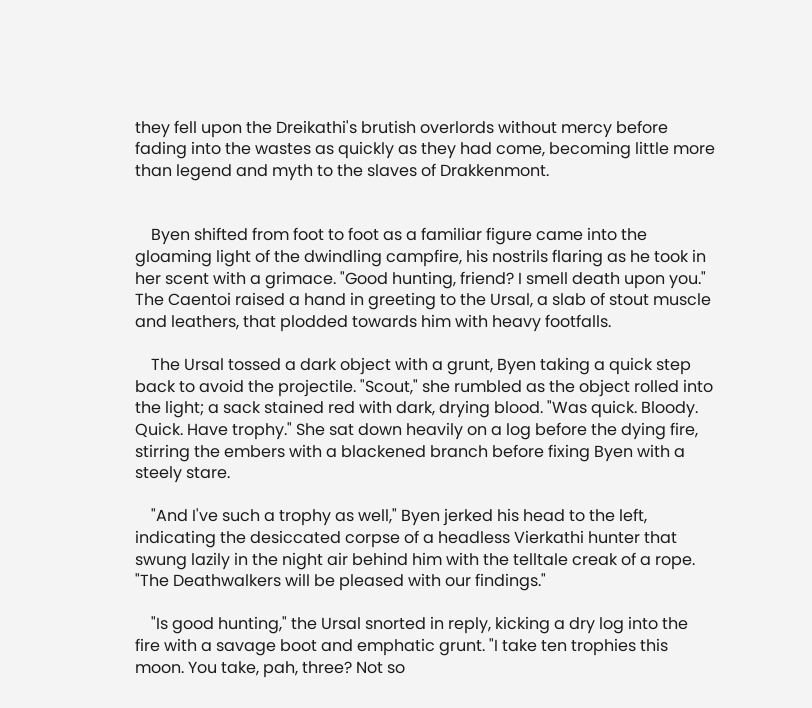they fell upon the Dreikathi's brutish overlords without mercy before fading into the wastes as quickly as they had come, becoming little more than legend and myth to the slaves of Drakkenmont.


    Byen shifted from foot to foot as a familiar figure came into the gloaming light of the dwindling campfire, his nostrils flaring as he took in her scent with a grimace. "Good hunting, friend? I smell death upon you." The Caentoi raised a hand in greeting to the Ursal, a slab of stout muscle and leathers, that plodded towards him with heavy footfalls.

    The Ursal tossed a dark object with a grunt, Byen taking a quick step back to avoid the projectile. "Scout," she rumbled as the object rolled into the light; a sack stained red with dark, drying blood. "Was quick. Bloody. Quick. Have trophy." She sat down heavily on a log before the dying fire, stirring the embers with a blackened branch before fixing Byen with a steely stare.

    "And I've such a trophy as well," Byen jerked his head to the left, indicating the desiccated corpse of a headless Vierkathi hunter that swung lazily in the night air behind him with the telltale creak of a rope. "The Deathwalkers will be pleased with our findings."

    "Is good hunting," the Ursal snorted in reply, kicking a dry log into the fire with a savage boot and emphatic grunt. "I take ten trophies this moon. You take, pah, three? Not so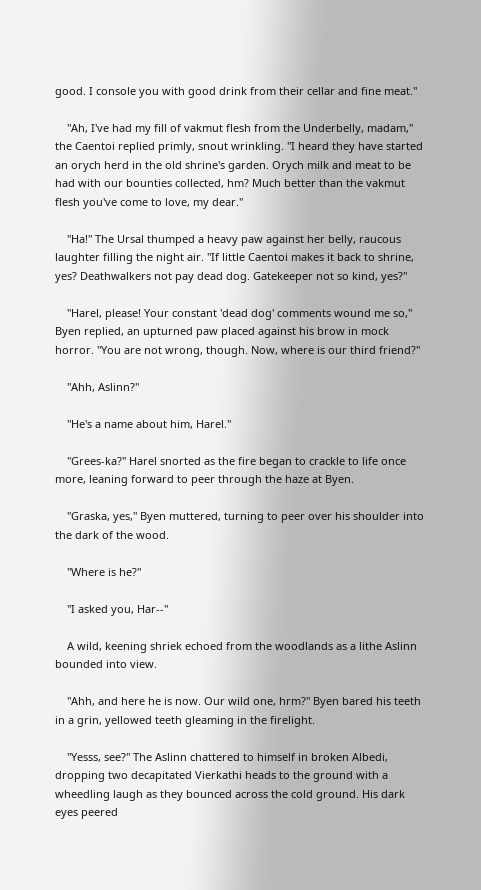good. I console you with good drink from their cellar and fine meat."

    "Ah, I've had my fill of vakmut flesh from the Underbelly, madam," the Caentoi replied primly, snout wrinkling. "I heard they have started an orych herd in the old shrine's garden. Orych milk and meat to be had with our bounties collected, hm? Much better than the vakmut flesh you've come to love, my dear."

    "Ha!" The Ursal thumped a heavy paw against her belly, raucous laughter filling the night air. "If little Caentoi makes it back to shrine, yes? Deathwalkers not pay dead dog. Gatekeeper not so kind, yes?"

    "Harel, please! Your constant 'dead dog' comments wound me so," Byen replied, an upturned paw placed against his brow in mock horror. "You are not wrong, though. Now, where is our third friend?"

    "Ahh, Aslinn?"

    "He's a name about him, Harel."

    "Grees-ka?" Harel snorted as the fire began to crackle to life once more, leaning forward to peer through the haze at Byen.

    "Graska, yes," Byen muttered, turning to peer over his shoulder into the dark of the wood.

    "Where is he?"

    "I asked you, Har--"

    A wild, keening shriek echoed from the woodlands as a lithe Aslinn bounded into view.

    "Ahh, and here he is now. Our wild one, hrm?" Byen bared his teeth in a grin, yellowed teeth gleaming in the firelight.

    "Yesss, see?" The Aslinn chattered to himself in broken Albedi, dropping two decapitated Vierkathi heads to the ground with a wheedling laugh as they bounced across the cold ground. His dark eyes peered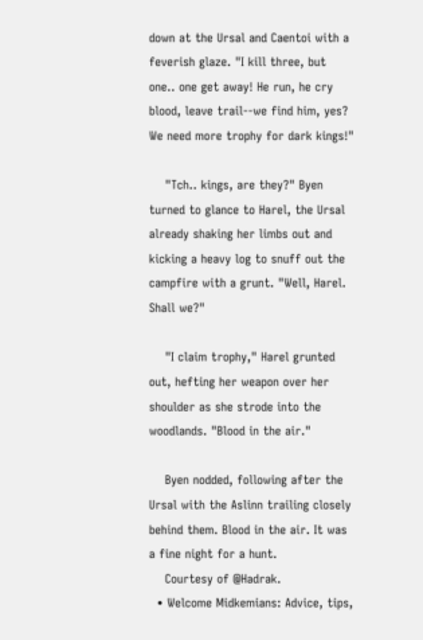down at the Ursal and Caentoi with a feverish glaze. "I kill three, but one.. one get away! He run, he cry blood, leave trail--we find him, yes? We need more trophy for dark kings!"

    "Tch.. kings, are they?" Byen turned to glance to Harel, the Ursal already shaking her limbs out and kicking a heavy log to snuff out the campfire with a grunt. "Well, Harel. Shall we?"

    "I claim trophy," Harel grunted out, hefting her weapon over her shoulder as she strode into the woodlands. "Blood in the air."

    Byen nodded, following after the Ursal with the Aslinn trailing closely behind them. Blood in the air. It was a fine night for a hunt.
    Courtesy of @Hadrak.
  • Welcome Midkemians: Advice, tips,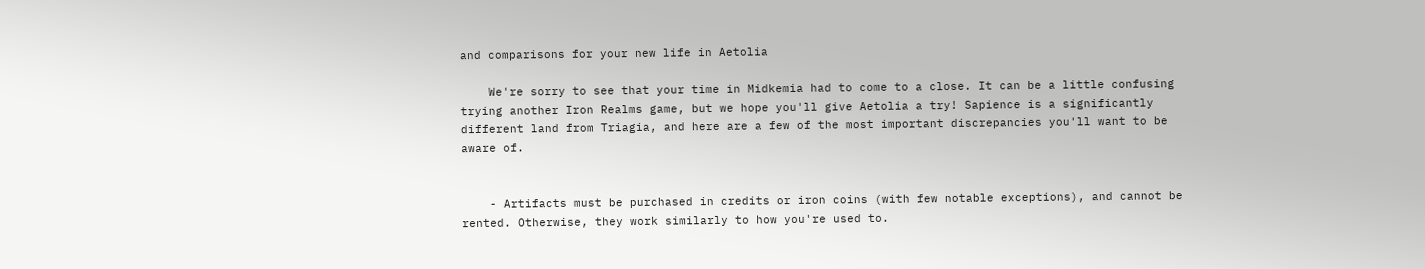and comparisons for your new life in Aetolia

    We're sorry to see that your time in Midkemia had to come to a close. It can be a little confusing trying another Iron Realms game, but we hope you'll give Aetolia a try! Sapience is a significantly different land from Triagia, and here are a few of the most important discrepancies you'll want to be aware of.


    - Artifacts must be purchased in credits or iron coins (with few notable exceptions), and cannot be rented. Otherwise, they work similarly to how you're used to.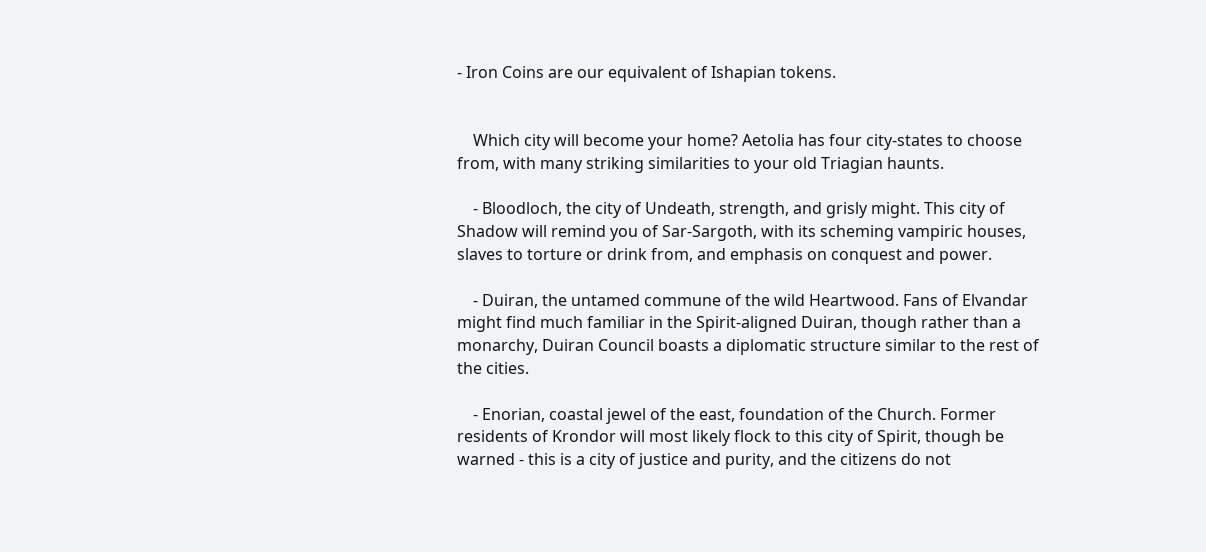- Iron Coins are our equivalent of Ishapian tokens.


    Which city will become your home? Aetolia has four city-states to choose from, with many striking similarities to your old Triagian haunts.

    - Bloodloch, the city of Undeath, strength, and grisly might. This city of Shadow will remind you of Sar-Sargoth, with its scheming vampiric houses, slaves to torture or drink from, and emphasis on conquest and power.

    - Duiran, the untamed commune of the wild Heartwood. Fans of Elvandar might find much familiar in the Spirit-aligned Duiran, though rather than a monarchy, Duiran Council boasts a diplomatic structure similar to the rest of the cities.

    - Enorian, coastal jewel of the east, foundation of the Church. Former residents of Krondor will most likely flock to this city of Spirit, though be warned - this is a city of justice and purity, and the citizens do not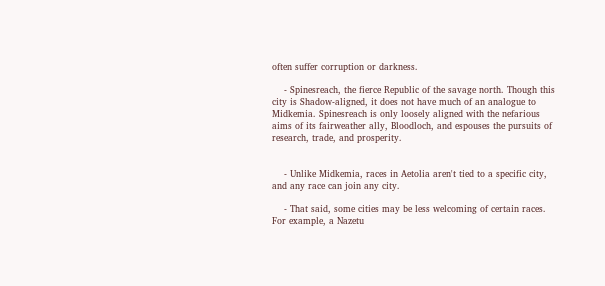often suffer corruption or darkness.

    - Spinesreach, the fierce Republic of the savage north. Though this city is Shadow-aligned, it does not have much of an analogue to Midkemia. Spinesreach is only loosely aligned with the nefarious aims of its fairweather ally, Bloodloch, and espouses the pursuits of research, trade, and prosperity.


    - Unlike Midkemia, races in Aetolia aren't tied to a specific city, and any race can join any city.

    - That said, some cities may be less welcoming of certain races. For example, a Nazetu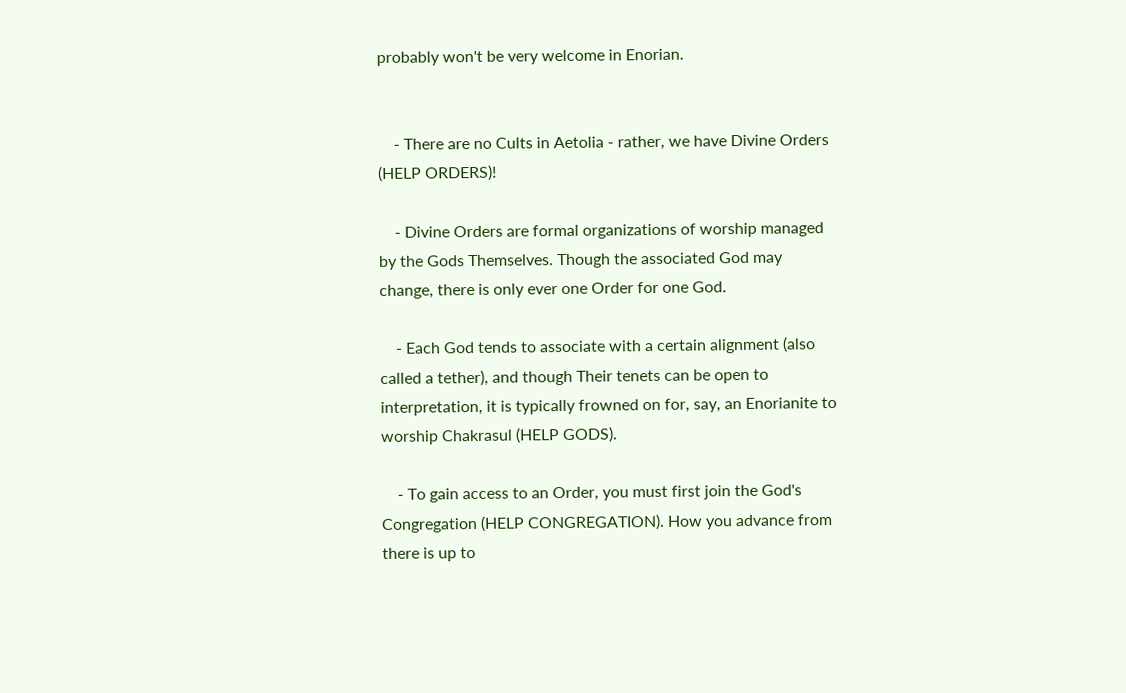probably won't be very welcome in Enorian.


    - There are no Cults in Aetolia - rather, we have Divine Orders (HELP ORDERS)!

    - Divine Orders are formal organizations of worship managed by the Gods Themselves. Though the associated God may change, there is only ever one Order for one God.

    - Each God tends to associate with a certain alignment (also called a tether), and though Their tenets can be open to interpretation, it is typically frowned on for, say, an Enorianite to worship Chakrasul (HELP GODS).

    - To gain access to an Order, you must first join the God's Congregation (HELP CONGREGATION). How you advance from there is up to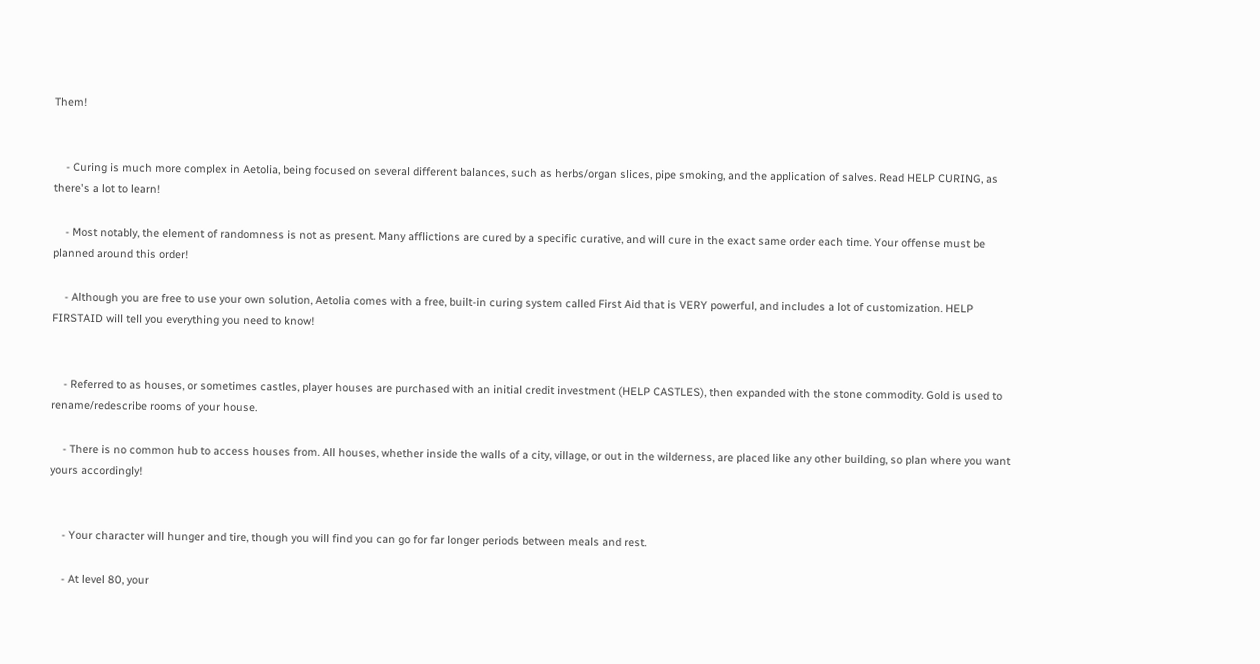Them!


    - Curing is much more complex in Aetolia, being focused on several different balances, such as herbs/organ slices, pipe smoking, and the application of salves. Read HELP CURING, as there's a lot to learn!

    - Most notably, the element of randomness is not as present. Many afflictions are cured by a specific curative, and will cure in the exact same order each time. Your offense must be planned around this order!

    - Although you are free to use your own solution, Aetolia comes with a free, built-in curing system called First Aid that is VERY powerful, and includes a lot of customization. HELP FIRSTAID will tell you everything you need to know!


    - Referred to as houses, or sometimes castles, player houses are purchased with an initial credit investment (HELP CASTLES), then expanded with the stone commodity. Gold is used to rename/redescribe rooms of your house.

    - There is no common hub to access houses from. All houses, whether inside the walls of a city, village, or out in the wilderness, are placed like any other building, so plan where you want yours accordingly!


    - Your character will hunger and tire, though you will find you can go for far longer periods between meals and rest.

    - At level 80, your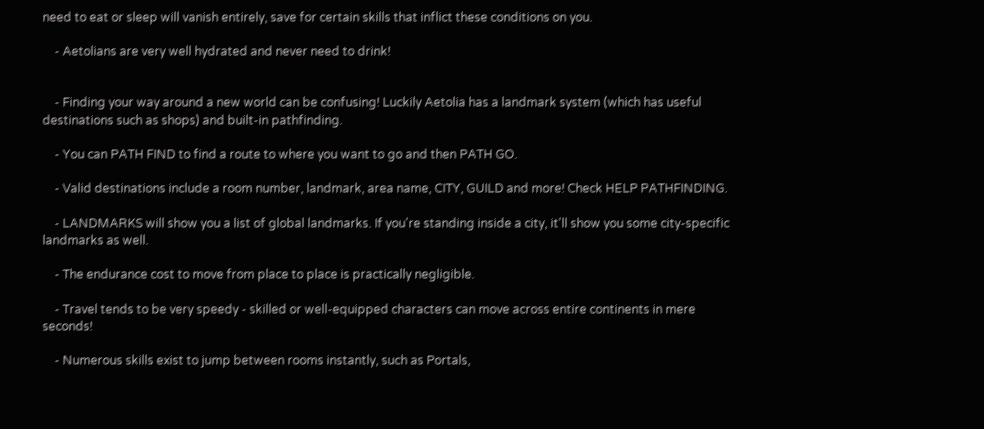need to eat or sleep will vanish entirely, save for certain skills that inflict these conditions on you.

    - Aetolians are very well hydrated and never need to drink!


    - Finding your way around a new world can be confusing! Luckily Aetolia has a landmark system (which has useful destinations such as shops) and built-in pathfinding.

    - You can PATH FIND to find a route to where you want to go and then PATH GO.

    - Valid destinations include a room number, landmark, area name, CITY, GUILD and more! Check HELP PATHFINDING.

    - LANDMARKS will show you a list of global landmarks. If you're standing inside a city, it'll show you some city-specific landmarks as well.

    - The endurance cost to move from place to place is practically negligible.

    - Travel tends to be very speedy - skilled or well-equipped characters can move across entire continents in mere seconds!

    - Numerous skills exist to jump between rooms instantly, such as Portals,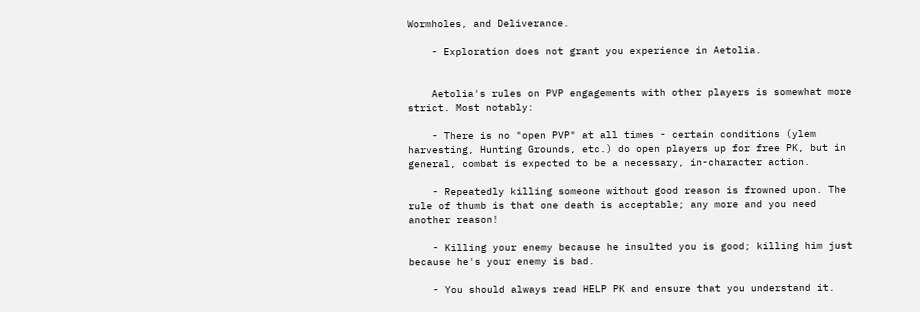Wormholes, and Deliverance.

    - Exploration does not grant you experience in Aetolia.


    Aetolia's rules on PVP engagements with other players is somewhat more strict. Most notably:

    - There is no "open PVP" at all times - certain conditions (ylem harvesting, Hunting Grounds, etc.) do open players up for free PK, but in general, combat is expected to be a necessary, in-character action.

    - Repeatedly killing someone without good reason is frowned upon. The rule of thumb is that one death is acceptable; any more and you need another reason!

    - Killing your enemy because he insulted you is good; killing him just because he's your enemy is bad.

    - You should always read HELP PK and ensure that you understand it.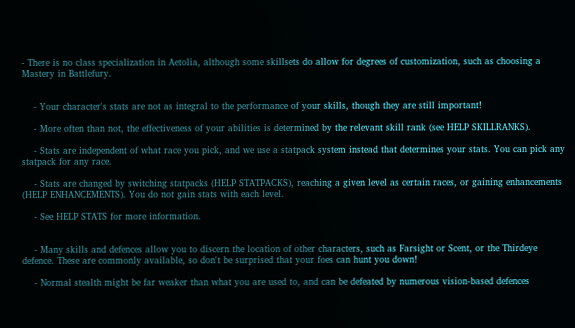- There is no class specialization in Aetolia, although some skillsets do allow for degrees of customization, such as choosing a Mastery in Battlefury.


    - Your character's stats are not as integral to the performance of your skills, though they are still important!

    - More often than not, the effectiveness of your abilities is determined by the relevant skill rank (see HELP SKILLRANKS).

    - Stats are independent of what race you pick, and we use a statpack system instead that determines your stats. You can pick any statpack for any race.

    - Stats are changed by switching statpacks (HELP STATPACKS), reaching a given level as certain races, or gaining enhancements (HELP ENHANCEMENTS). You do not gain stats with each level.

    - See HELP STATS for more information.


    - Many skills and defences allow you to discern the location of other characters, such as Farsight or Scent, or the Thirdeye defence. These are commonly available, so don't be surprised that your foes can hunt you down!

    - Normal stealth might be far weaker than what you are used to, and can be defeated by numerous vision-based defences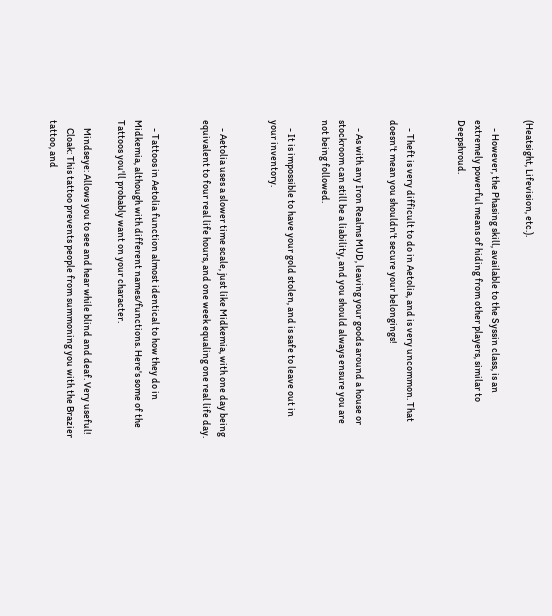(Heatsight, Lifevision, etc.).

    - However, the Phasing skill, available to the Syssin class, is an extremely powerful means of hiding from other players, similar to Deepshroud.


    - Theft is very difficult to do in Aetolia, and is very uncommon. That doesn't mean you shouldn't secure your belongings!

    - As with any Iron Realms MUD, leaving your goods around a house or stockroom can still be a liability, and you should always ensure you are not being followed.

    - It is impossible to have your gold stolen, and is safe to leave out in your inventory.


    - Aetolia uses a slower time scale, just like Midkemia, with one day being equivalent to four real life hours, and one week equaling one real life day.


    - Tattoos in Aetolia function almost identical to how they do in Midkemia, although with different names/functions. Here's some of the Tattoos you'll probably want on your character.

    Mindseye: Allows you to see and hear while blind and deaf. Very useful!
    Cloak: This tattoo prevents people from summoning you with the Brazier tattoo, and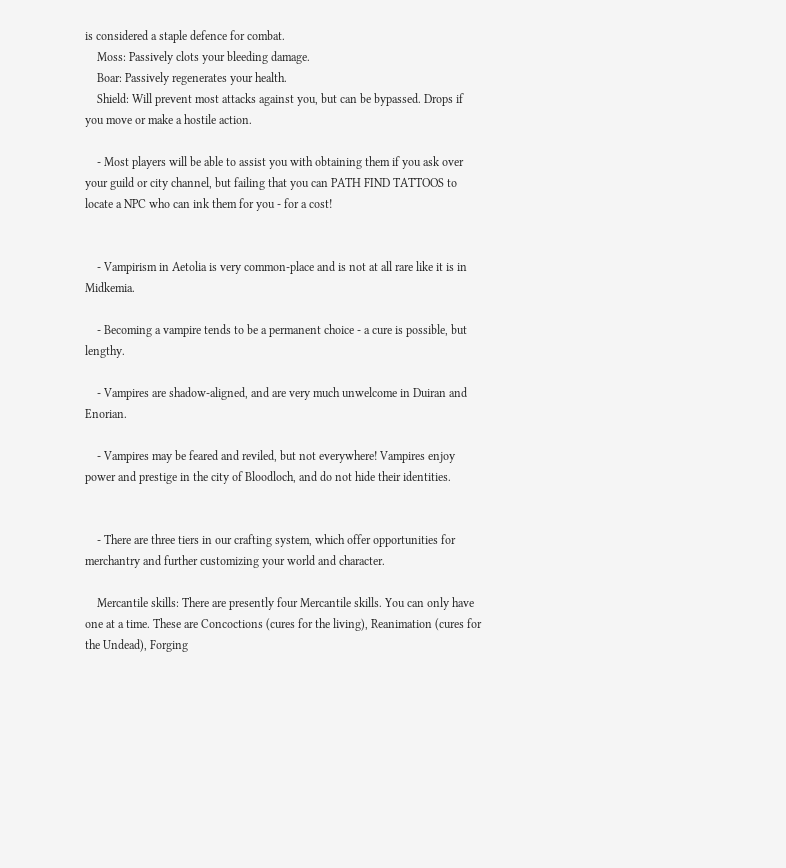is considered a staple defence for combat.
    Moss: Passively clots your bleeding damage.
    Boar: Passively regenerates your health.
    Shield: Will prevent most attacks against you, but can be bypassed. Drops if you move or make a hostile action.

    - Most players will be able to assist you with obtaining them if you ask over your guild or city channel, but failing that you can PATH FIND TATTOOS to locate a NPC who can ink them for you - for a cost!


    - Vampirism in Aetolia is very common-place and is not at all rare like it is in Midkemia.

    - Becoming a vampire tends to be a permanent choice - a cure is possible, but lengthy.

    - Vampires are shadow-aligned, and are very much unwelcome in Duiran and Enorian.

    - Vampires may be feared and reviled, but not everywhere! Vampires enjoy power and prestige in the city of Bloodloch, and do not hide their identities.


    - There are three tiers in our crafting system, which offer opportunities for merchantry and further customizing your world and character.

    Mercantile skills: There are presently four Mercantile skills. You can only have one at a time. These are Concoctions (cures for the living), Reanimation (cures for the Undead), Forging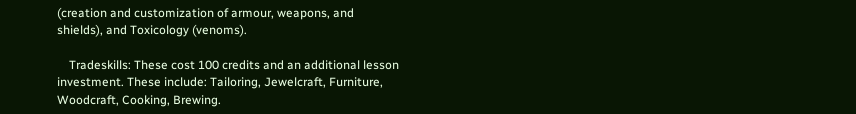(creation and customization of armour, weapons, and shields), and Toxicology (venoms).

    Tradeskills: These cost 100 credits and an additional lesson investment. These include: Tailoring, Jewelcraft, Furniture, Woodcraft, Cooking, Brewing.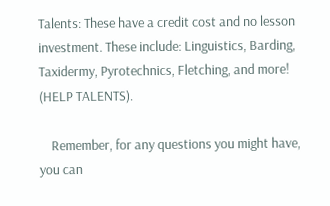Talents: These have a credit cost and no lesson investment. These include: Linguistics, Barding, Taxidermy, Pyrotechnics, Fletching, and more! (HELP TALENTS).

    Remember, for any questions you might have, you can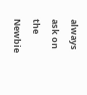always ask on the Newbie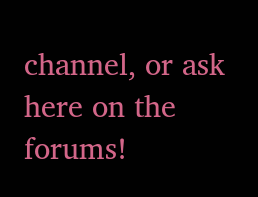channel, or ask here on the forums!